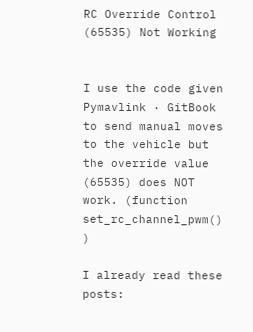RC Override Control (65535) Not Working


I use the code given Pymavlink · GitBook to send manual moves to the vehicle but the override value (65535) does NOT work. (function set_rc_channel_pwm() )

I already read these posts: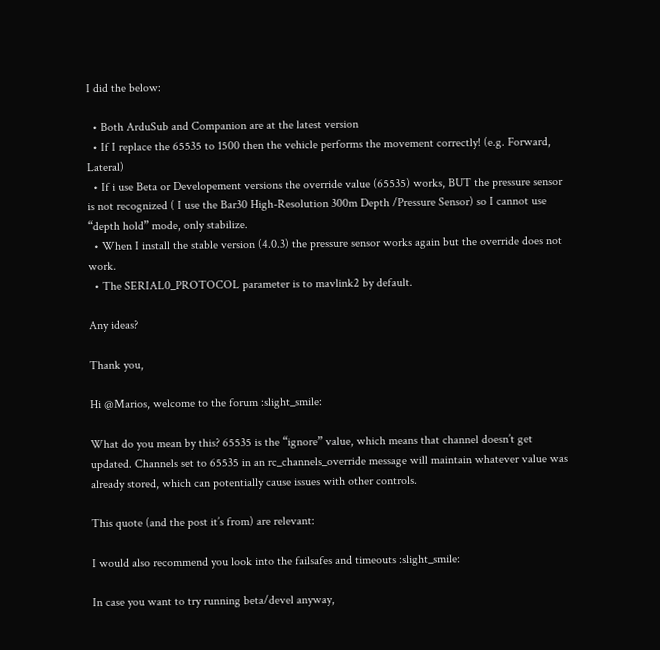I did the below:

  • Both ArduSub and Companion are at the latest version
  • If I replace the 65535 to 1500 then the vehicle performs the movement correctly! (e.g. Forward, Lateral)
  • If i use Beta or Developement versions the override value (65535) works, BUT the pressure sensor is not recognized ( I use the Bar30 High-Resolution 300m Depth /Pressure Sensor) so I cannot use “depth hold” mode, only stabilize.
  • When I install the stable version (4.0.3) the pressure sensor works again but the override does not work.
  • The SERIAL0_PROTOCOL parameter is to mavlink2 by default.

Any ideas?

Thank you,

Hi @Marios, welcome to the forum :slight_smile:

What do you mean by this? 65535 is the “ignore” value, which means that channel doesn’t get updated. Channels set to 65535 in an rc_channels_override message will maintain whatever value was already stored, which can potentially cause issues with other controls.

This quote (and the post it’s from) are relevant:

I would also recommend you look into the failsafes and timeouts :slight_smile:

In case you want to try running beta/devel anyway,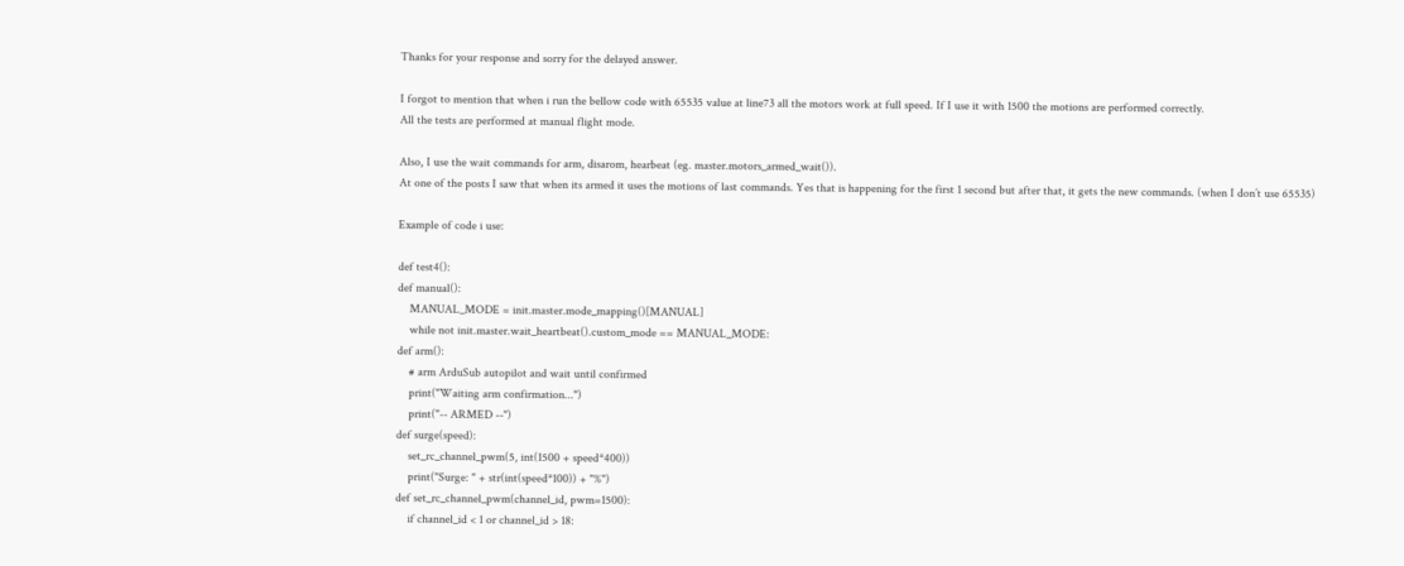Thanks for your response and sorry for the delayed answer.

I forgot to mention that when i run the bellow code with 65535 value at line73 all the motors work at full speed. If I use it with 1500 the motions are performed correctly.
All the tests are performed at manual flight mode.

Also, I use the wait commands for arm, disarom, hearbeat (eg. master.motors_armed_wait()).
At one of the posts I saw that when its armed it uses the motions of last commands. Yes that is happening for the first 1 second but after that, it gets the new commands. (when I don’t use 65535)

Example of code i use:

def test4():
def manual():
    MANUAL_MODE = init.master.mode_mapping()[MANUAL]
    while not init.master.wait_heartbeat().custom_mode == MANUAL_MODE:
def arm():
    # arm ArduSub autopilot and wait until confirmed
    print("Waiting arm confirmation...")
    print("-- ARMED --")
def surge(speed):
    set_rc_channel_pwm(5, int(1500 + speed*400))
    print("Surge: " + str(int(speed*100)) + "%")
def set_rc_channel_pwm(channel_id, pwm=1500):
    if channel_id < 1 or channel_id > 18: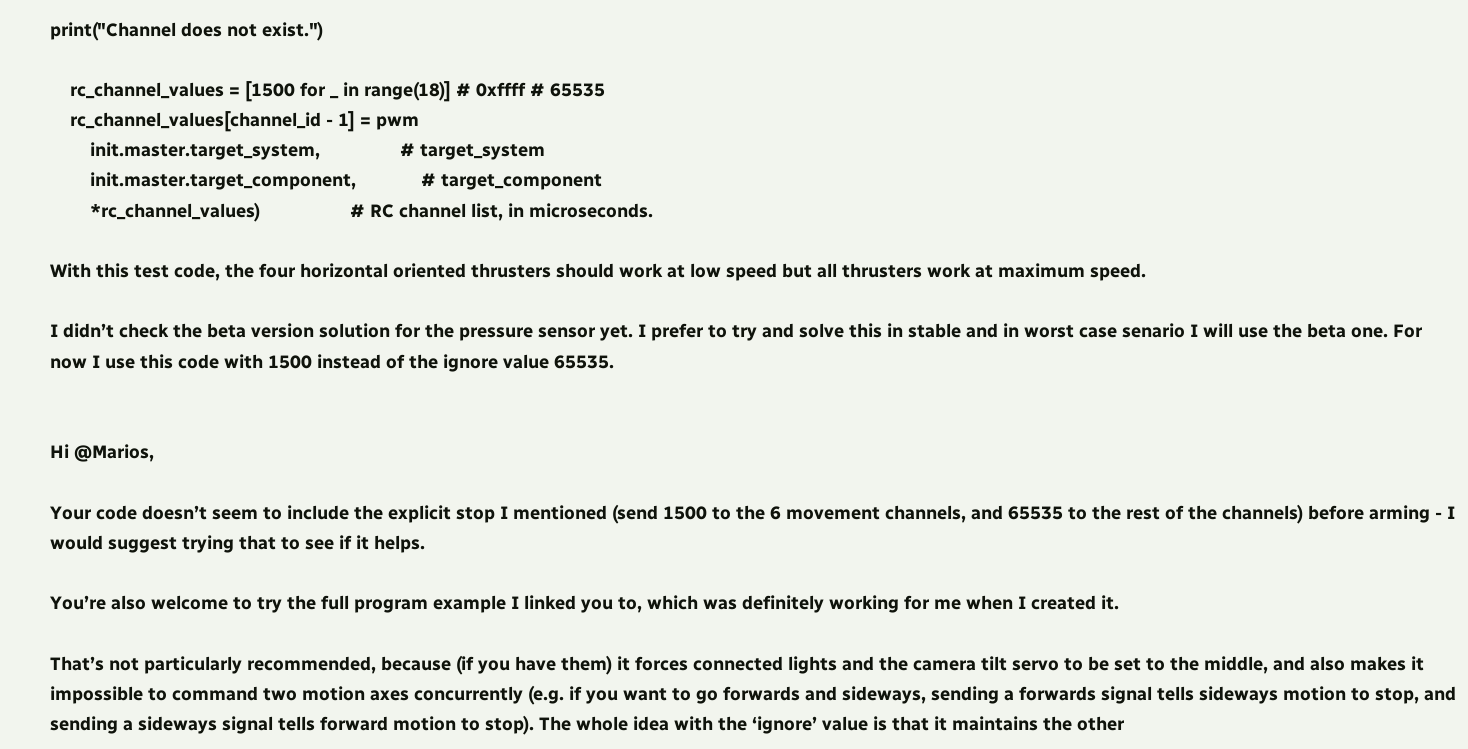print("Channel does not exist.")

    rc_channel_values = [1500 for _ in range(18)] # 0xffff # 65535
    rc_channel_values[channel_id - 1] = pwm
        init.master.target_system,                # target_system
        init.master.target_component,             # target_component
        *rc_channel_values)                  # RC channel list, in microseconds.

With this test code, the four horizontal oriented thrusters should work at low speed but all thrusters work at maximum speed.

I didn’t check the beta version solution for the pressure sensor yet. I prefer to try and solve this in stable and in worst case senario I will use the beta one. For now I use this code with 1500 instead of the ignore value 65535.


Hi @Marios,

Your code doesn’t seem to include the explicit stop I mentioned (send 1500 to the 6 movement channels, and 65535 to the rest of the channels) before arming - I would suggest trying that to see if it helps.

You’re also welcome to try the full program example I linked you to, which was definitely working for me when I created it.

That’s not particularly recommended, because (if you have them) it forces connected lights and the camera tilt servo to be set to the middle, and also makes it impossible to command two motion axes concurrently (e.g. if you want to go forwards and sideways, sending a forwards signal tells sideways motion to stop, and sending a sideways signal tells forward motion to stop). The whole idea with the ‘ignore’ value is that it maintains the other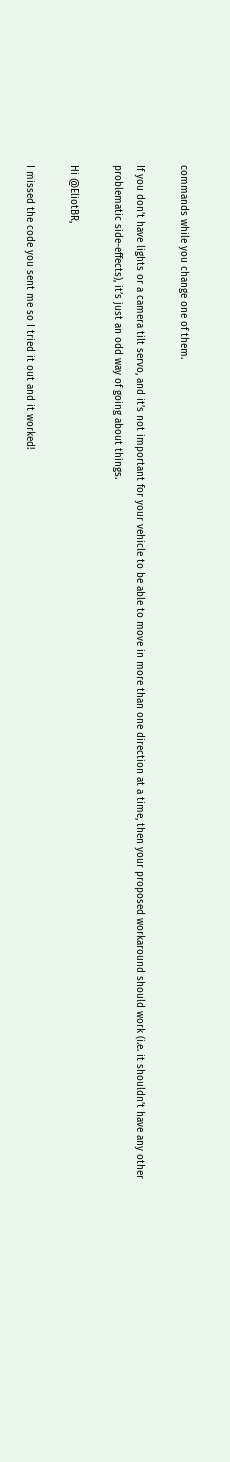commands while you change one of them.

If you don’t have lights or a camera tilt servo, and it’s not important for your vehicle to be able to move in more than one direction at a time, then your proposed workaround should work (i.e. it shouldn’t have any other problematic side-effects), it’s just an odd way of going about things.

Hi @EliotBR,

I missed the code you sent me so I tried it out and it worked!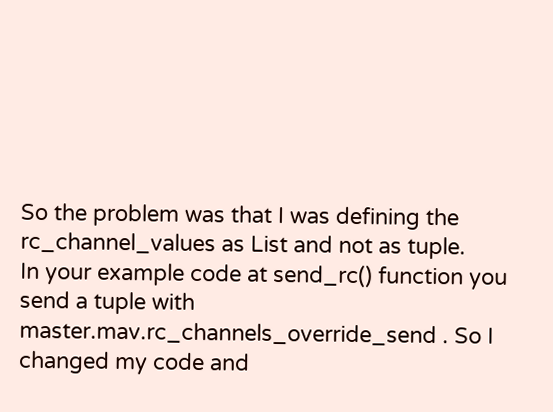So the problem was that I was defining the rc_channel_values as List and not as tuple.
In your example code at send_rc() function you send a tuple with master.mav.rc_channels_override_send . So I changed my code and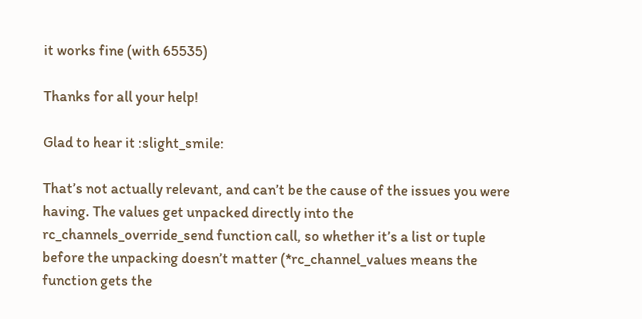it works fine (with 65535)

Thanks for all your help!

Glad to hear it :slight_smile:

That’s not actually relevant, and can’t be the cause of the issues you were having. The values get unpacked directly into the rc_channels_override_send function call, so whether it’s a list or tuple before the unpacking doesn’t matter (*rc_channel_values means the function gets the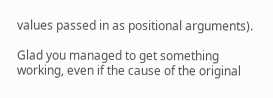values passed in as positional arguments).

Glad you managed to get something working, even if the cause of the original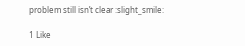problem still isn’t clear :slight_smile:

1 Like